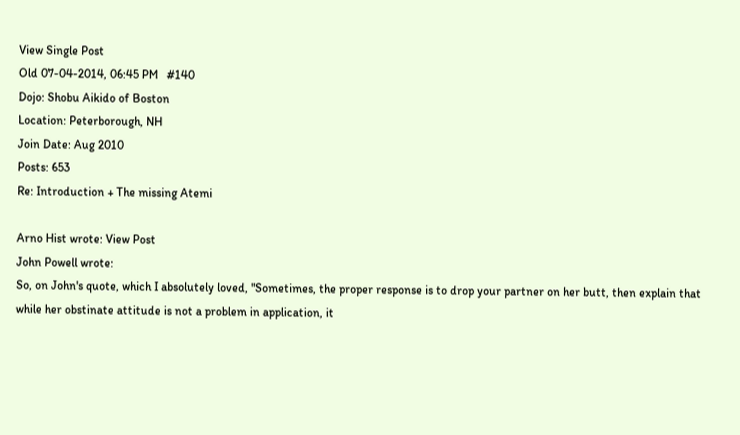View Single Post
Old 07-04-2014, 06:45 PM   #140
Dojo: Shobu Aikido of Boston
Location: Peterborough, NH
Join Date: Aug 2010
Posts: 653
Re: Introduction + The missing Atemi

Arno Hist wrote: View Post
John Powell wrote:
So, on John's quote, which I absolutely loved, "Sometimes, the proper response is to drop your partner on her butt, then explain that while her obstinate attitude is not a problem in application, it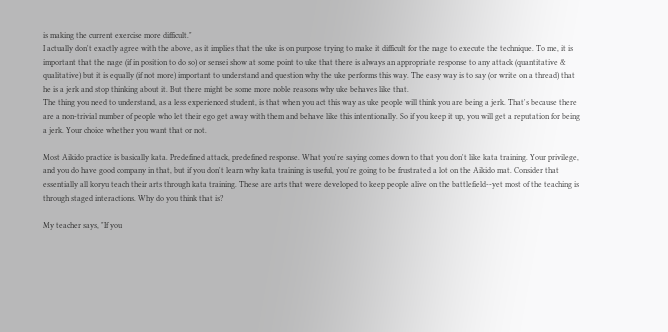is making the current exercise more difficult."
I actually don't exactly agree with the above, as it implies that the uke is on purpose trying to make it difficult for the nage to execute the technique. To me, it is important that the nage (if in position to do so) or sensei show at some point to uke that there is always an appropriate response to any attack (quantitative & qualitative) but it is equally (if not more) important to understand and question why the uke performs this way. The easy way is to say (or write on a thread) that he is a jerk and stop thinking about it. But there might be some more noble reasons why uke behaves like that.
The thing you need to understand, as a less experienced student, is that when you act this way as uke people will think you are being a jerk. That's because there are a non-trivial number of people who let their ego get away with them and behave like this intentionally. So if you keep it up, you will get a reputation for being a jerk. Your choice whether you want that or not.

Most Aikido practice is basically kata. Predefined attack, predefined response. What you're saying comes down to that you don't like kata training. Your privilege, and you do have good company in that, but if you don't learn why kata training is useful, you're going to be frustrated a lot on the Aikido mat. Consider that essentially all koryu teach their arts through kata training. These are arts that were developed to keep people alive on the battlefield--yet most of the teaching is through staged interactions. Why do you think that is?

My teacher says, "If you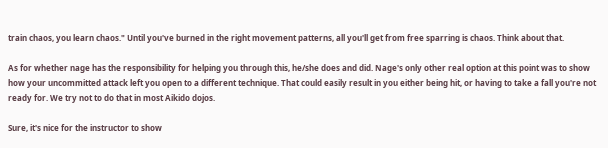train chaos, you learn chaos." Until you've burned in the right movement patterns, all you'll get from free sparring is chaos. Think about that.

As for whether nage has the responsibility for helping you through this, he/she does and did. Nage's only other real option at this point was to show how your uncommitted attack left you open to a different technique. That could easily result in you either being hit, or having to take a fall you're not ready for. We try not to do that in most Aikido dojos.

Sure, it's nice for the instructor to show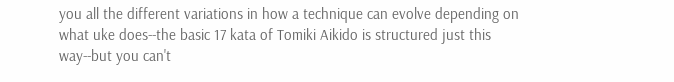you all the different variations in how a technique can evolve depending on what uke does--the basic 17 kata of Tomiki Aikido is structured just this way--but you can't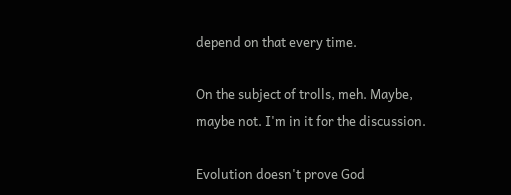depend on that every time.

On the subject of trolls, meh. Maybe, maybe not. I'm in it for the discussion.

Evolution doesn't prove God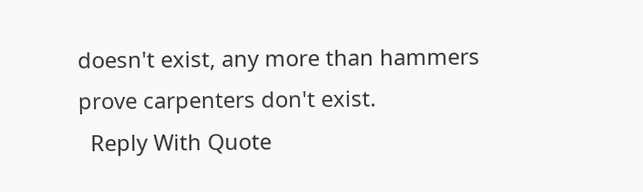doesn't exist, any more than hammers prove carpenters don't exist.
  Reply With Quote